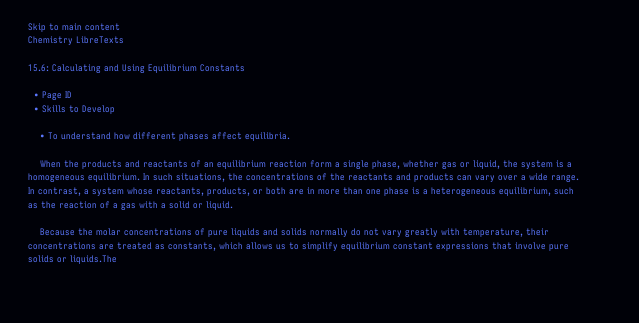Skip to main content
Chemistry LibreTexts

15.6: Calculating and Using Equilibrium Constants

  • Page ID
  • Skills to Develop

    • To understand how different phases affect equilibria.

    When the products and reactants of an equilibrium reaction form a single phase, whether gas or liquid, the system is a homogeneous equilibrium. In such situations, the concentrations of the reactants and products can vary over a wide range. In contrast, a system whose reactants, products, or both are in more than one phase is a heterogeneous equilibrium, such as the reaction of a gas with a solid or liquid.

    Because the molar concentrations of pure liquids and solids normally do not vary greatly with temperature, their concentrations are treated as constants, which allows us to simplify equilibrium constant expressions that involve pure solids or liquids.The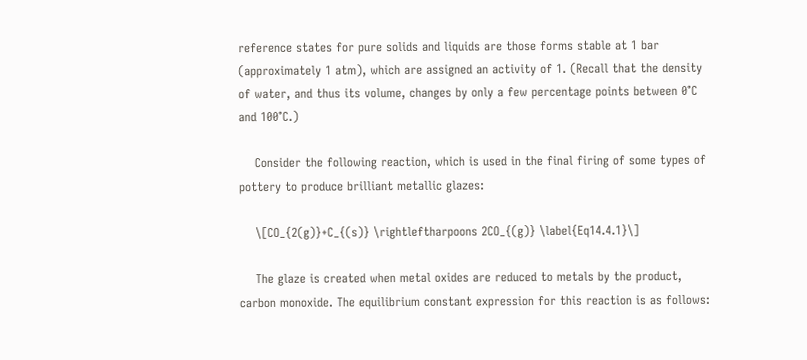reference states for pure solids and liquids are those forms stable at 1 bar (approximately 1 atm), which are assigned an activity of 1. (Recall that the density of water, and thus its volume, changes by only a few percentage points between 0°C and 100°C.)

    Consider the following reaction, which is used in the final firing of some types of pottery to produce brilliant metallic glazes:

    \[CO_{2(g)}+C_{(s)} \rightleftharpoons 2CO_{(g)} \label{Eq14.4.1}\]

    The glaze is created when metal oxides are reduced to metals by the product, carbon monoxide. The equilibrium constant expression for this reaction is as follows: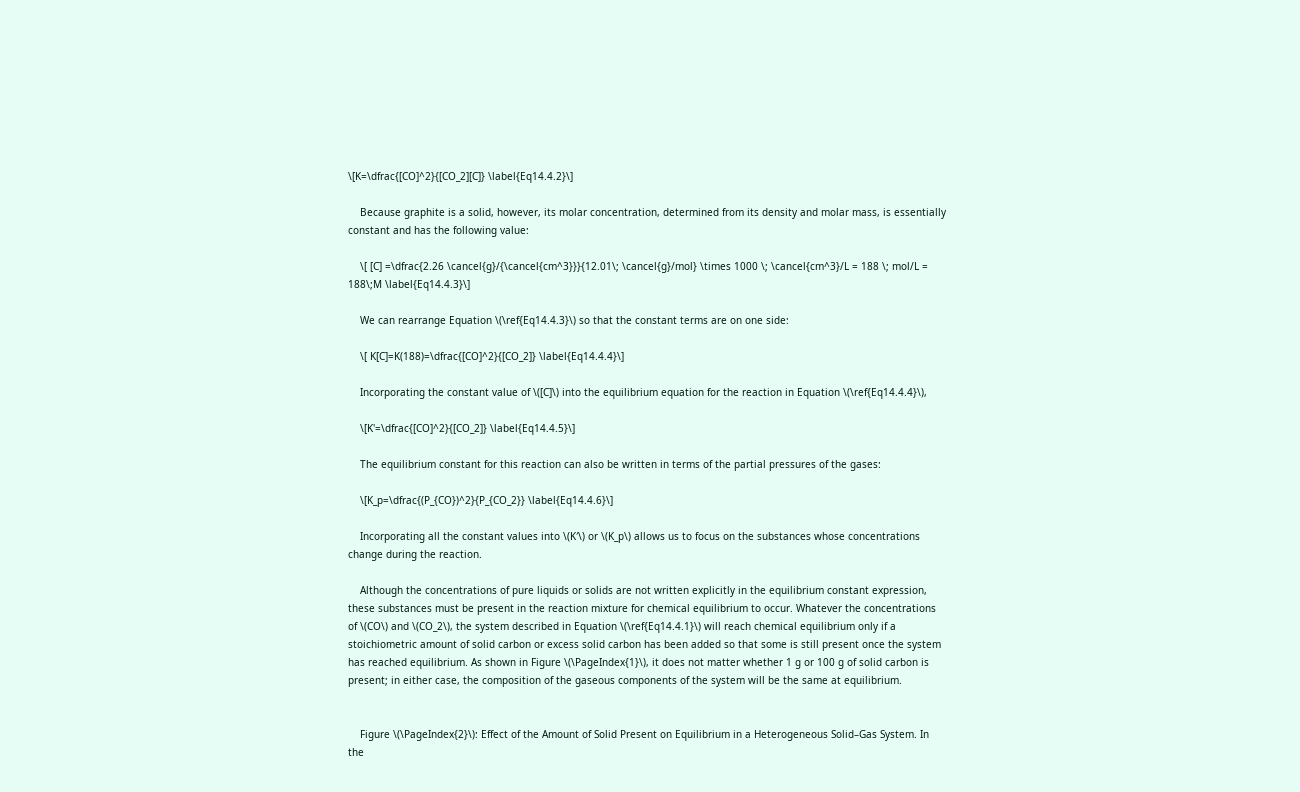\[K=\dfrac{[CO]^2}{[CO_2][C]} \label{Eq14.4.2}\]

    Because graphite is a solid, however, its molar concentration, determined from its density and molar mass, is essentially constant and has the following value:

    \[ [C] =\dfrac{2.26 \cancel{g}/{\cancel{cm^3}}}{12.01\; \cancel{g}/mol} \times 1000 \; \cancel{cm^3}/L = 188 \; mol/L = 188\;M \label{Eq14.4.3}\]

    We can rearrange Equation \(\ref{Eq14.4.3}\) so that the constant terms are on one side:

    \[ K[C]=K(188)=\dfrac{[CO]^2}{[CO_2]} \label{Eq14.4.4}\]

    Incorporating the constant value of \([C]\) into the equilibrium equation for the reaction in Equation \(\ref{Eq14.4.4}\),

    \[K'=\dfrac{[CO]^2}{[CO_2]} \label{Eq14.4.5}\]

    The equilibrium constant for this reaction can also be written in terms of the partial pressures of the gases:

    \[K_p=\dfrac{(P_{CO})^2}{P_{CO_2}} \label{Eq14.4.6}\]

    Incorporating all the constant values into \(K′\) or \(K_p\) allows us to focus on the substances whose concentrations change during the reaction.

    Although the concentrations of pure liquids or solids are not written explicitly in the equilibrium constant expression, these substances must be present in the reaction mixture for chemical equilibrium to occur. Whatever the concentrations of \(CO\) and \(CO_2\), the system described in Equation \(\ref{Eq14.4.1}\) will reach chemical equilibrium only if a stoichiometric amount of solid carbon or excess solid carbon has been added so that some is still present once the system has reached equilibrium. As shown in Figure \(\PageIndex{1}\), it does not matter whether 1 g or 100 g of solid carbon is present; in either case, the composition of the gaseous components of the system will be the same at equilibrium.


    Figure \(\PageIndex{2}\): Effect of the Amount of Solid Present on Equilibrium in a Heterogeneous Solid–Gas System. In the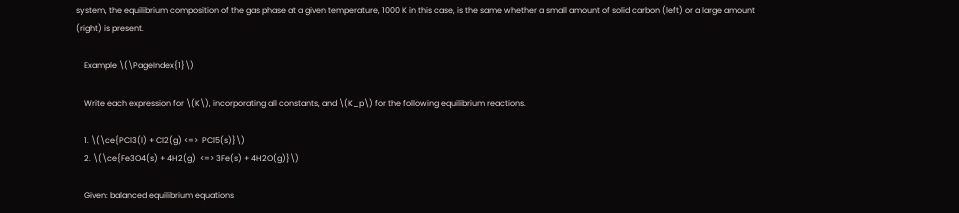system, the equilibrium composition of the gas phase at a given temperature, 1000 K in this case, is the same whether a small amount of solid carbon (left) or a large amount (right) is present.

    Example \(\PageIndex{1}\)

    Write each expression for \(K\), incorporating all constants, and \(K_p\) for the following equilibrium reactions.

    1. \(\ce{PCl3(l) + Cl2(g) <=>  PCl5(s)}\)
    2. \(\ce{Fe3O4(s) + 4H2(g)  <=> 3Fe(s) + 4H2O(g)}\)

    Given: balanced equilibrium equations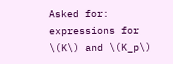Asked for: expressions for \(K\) and \(K_p\)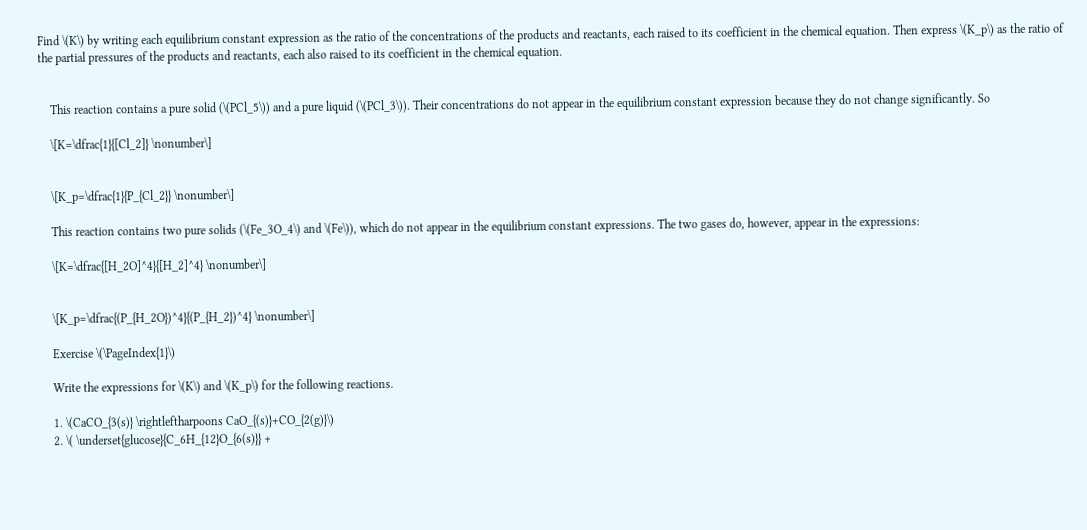Find \(K\) by writing each equilibrium constant expression as the ratio of the concentrations of the products and reactants, each raised to its coefficient in the chemical equation. Then express \(K_p\) as the ratio of the partial pressures of the products and reactants, each also raised to its coefficient in the chemical equation.


    This reaction contains a pure solid (\(PCl_5\)) and a pure liquid (\(PCl_3\)). Their concentrations do not appear in the equilibrium constant expression because they do not change significantly. So

    \[K=\dfrac{1}{[Cl_2]} \nonumber\]


    \[K_p=\dfrac{1}{P_{Cl_2}} \nonumber\]

    This reaction contains two pure solids (\(Fe_3O_4\) and \(Fe\)), which do not appear in the equilibrium constant expressions. The two gases do, however, appear in the expressions:

    \[K=\dfrac{[H_2O]^4}{[H_2]^4} \nonumber\]


    \[K_p=\dfrac{(P_{H_2O})^4}{(P_{H_2})^4} \nonumber\]

    Exercise \(\PageIndex{1}\)

    Write the expressions for \(K\) and \(K_p\) for the following reactions.

    1. \(CaCO_{3(s)} \rightleftharpoons CaO_{(s)}+CO_{2(g)}\)
    2. \( \underset{glucose}{C_6H_{12}O_{6(s)}} +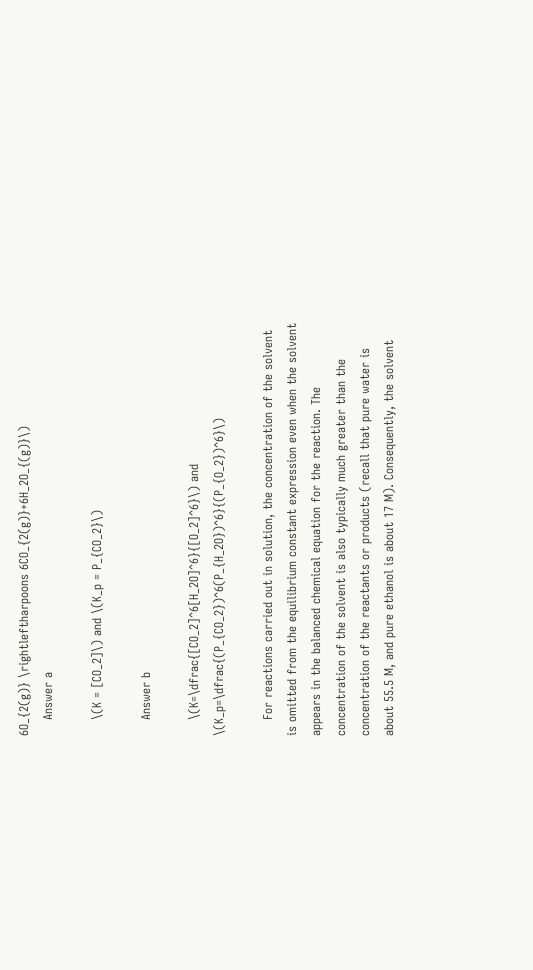6O_{2(g)} \rightleftharpoons 6CO_{2(g)}+6H_2O_{(g)}\)
    Answer a

    \(K = [CO_2]\) and \(K_p = P_{CO_2}\)

    Answer b

    \(K=\dfrac{[CO_2]^6[H_2O]^6}{[O_2]^6}\) and \(K_p=\dfrac{(P_{CO_2})^6(P_{H_2O})^6}{(P_{O_2})^6}\)

    For reactions carried out in solution, the concentration of the solvent is omitted from the equilibrium constant expression even when the solvent appears in the balanced chemical equation for the reaction. The concentration of the solvent is also typically much greater than the concentration of the reactants or products (recall that pure water is about 55.5 M, and pure ethanol is about 17 M). Consequently, the solvent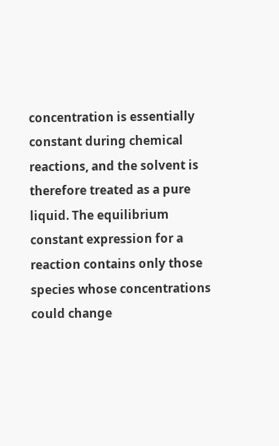concentration is essentially constant during chemical reactions, and the solvent is therefore treated as a pure liquid. The equilibrium constant expression for a reaction contains only those species whose concentrations could change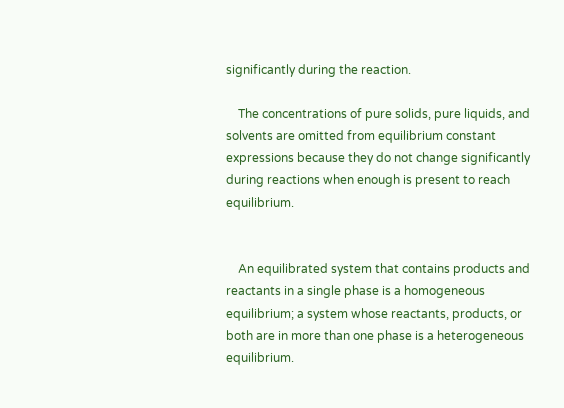significantly during the reaction.

    The concentrations of pure solids, pure liquids, and solvents are omitted from equilibrium constant expressions because they do not change significantly during reactions when enough is present to reach equilibrium.


    An equilibrated system that contains products and reactants in a single phase is a homogeneous equilibrium; a system whose reactants, products, or both are in more than one phase is a heterogeneous equilibrium.